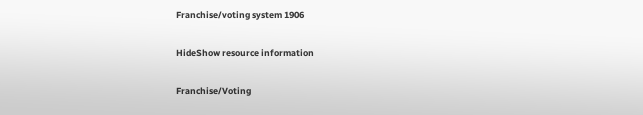Franchise/voting system 1906

HideShow resource information

Franchise/Voting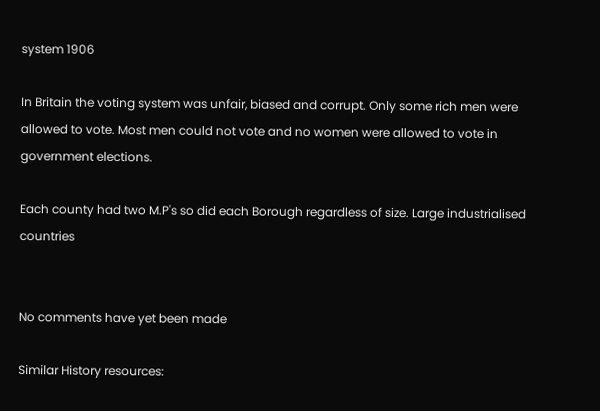system 1906

In Britain the voting system was unfair, biased and corrupt. Only some rich men were allowed to vote. Most men could not vote and no women were allowed to vote in government elections.

Each county had two M.P's so did each Borough regardless of size. Large industrialised countries


No comments have yet been made

Similar History resources: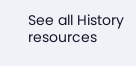See all History resources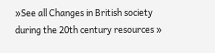»See all Changes in British society during the 20th century resources »